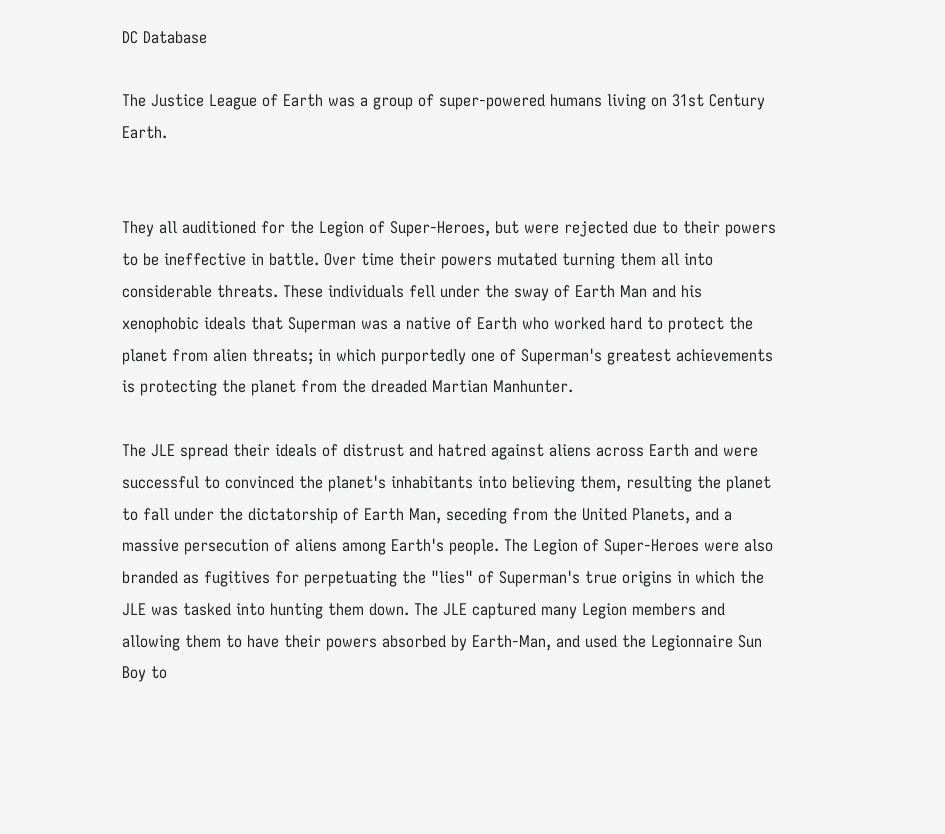DC Database

The Justice League of Earth was a group of super-powered humans living on 31st Century Earth.


They all auditioned for the Legion of Super-Heroes, but were rejected due to their powers to be ineffective in battle. Over time their powers mutated turning them all into considerable threats. These individuals fell under the sway of Earth Man and his xenophobic ideals that Superman was a native of Earth who worked hard to protect the planet from alien threats; in which purportedly one of Superman's greatest achievements is protecting the planet from the dreaded Martian Manhunter.

The JLE spread their ideals of distrust and hatred against aliens across Earth and were successful to convinced the planet's inhabitants into believing them, resulting the planet to fall under the dictatorship of Earth Man, seceding from the United Planets, and a massive persecution of aliens among Earth's people. The Legion of Super-Heroes were also branded as fugitives for perpetuating the "lies" of Superman's true origins in which the JLE was tasked into hunting them down. The JLE captured many Legion members and allowing them to have their powers absorbed by Earth-Man, and used the Legionnaire Sun Boy to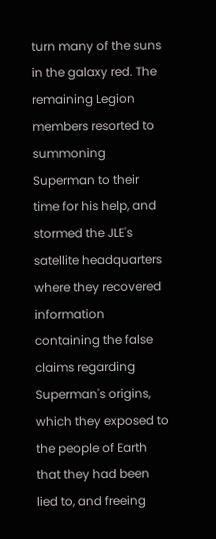turn many of the suns in the galaxy red. The remaining Legion members resorted to summoning Superman to their time for his help, and stormed the JLE's satellite headquarters where they recovered information containing the false claims regarding Superman's origins, which they exposed to the people of Earth that they had been lied to, and freeing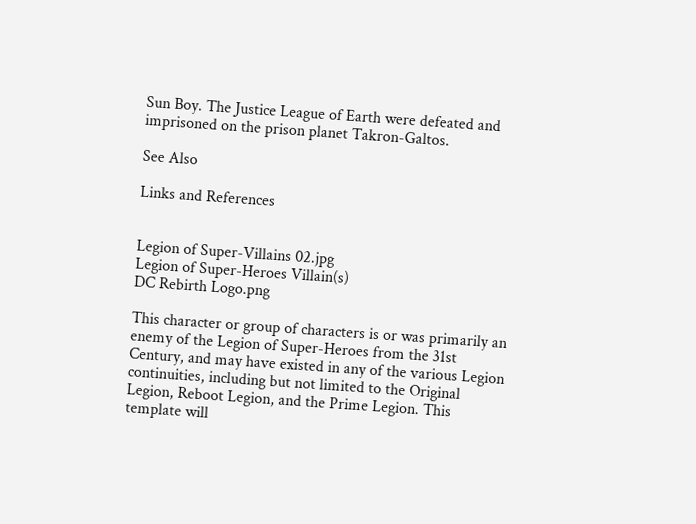Sun Boy. The Justice League of Earth were defeated and imprisoned on the prison planet Takron-Galtos.

See Also

Links and References


Legion of Super-Villains 02.jpg
Legion of Super-Heroes Villain(s)
DC Rebirth Logo.png

This character or group of characters is or was primarily an enemy of the Legion of Super-Heroes from the 31st Century, and may have existed in any of the various Legion continuities, including but not limited to the Original Legion, Reboot Legion, and the Prime Legion. This template will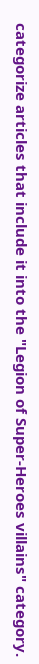categorize articles that include it into the "Legion of Super-Heroes villains" category.